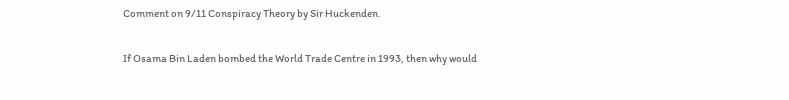Comment on 9/11 Conspiracy Theory by Sir Huckenden.

If Osama Bin Laden bombed the World Trade Centre in 1993, then why would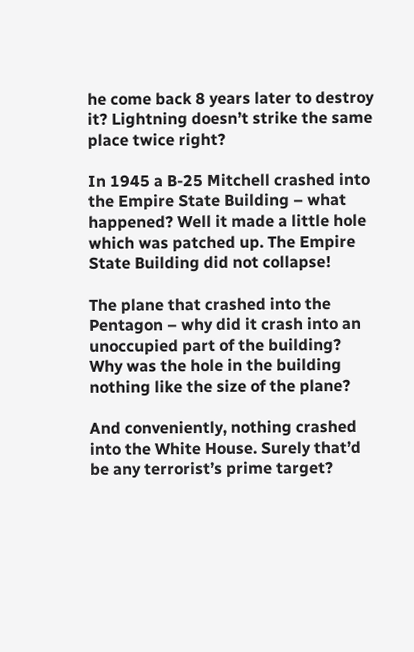he come back 8 years later to destroy it? Lightning doesn’t strike the same place twice right?

In 1945 a B-25 Mitchell crashed into the Empire State Building – what happened? Well it made a little hole which was patched up. The Empire State Building did not collapse!

The plane that crashed into the Pentagon – why did it crash into an unoccupied part of the building? Why was the hole in the building nothing like the size of the plane?

And conveniently, nothing crashed into the White House. Surely that’d be any terrorist’s prime target?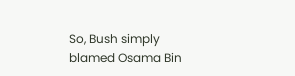So, Bush simply blamed Osama Bin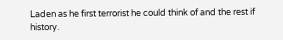Laden as he first terrorist he could think of and the rest if history.